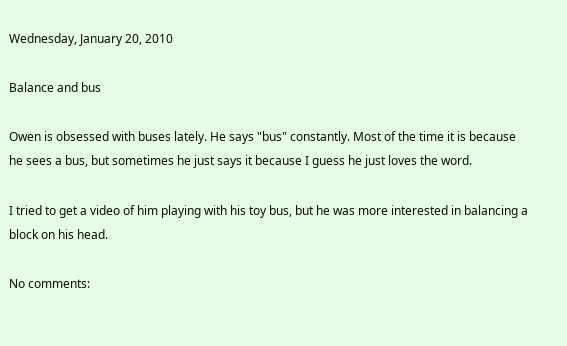Wednesday, January 20, 2010

Balance and bus

Owen is obsessed with buses lately. He says "bus" constantly. Most of the time it is because he sees a bus, but sometimes he just says it because I guess he just loves the word.

I tried to get a video of him playing with his toy bus, but he was more interested in balancing a block on his head.

No comments: